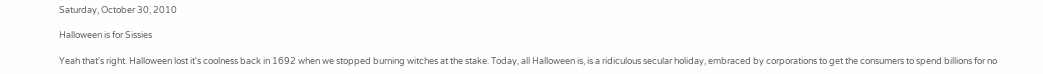Saturday, October 30, 2010

Halloween is for Sissies

Yeah that's right. Halloween lost it's coolness back in 1692 when we stopped burning witches at the stake. Today, all Halloween is, is a ridiculous secular holiday, embraced by corporations to get the consumers to spend billions for no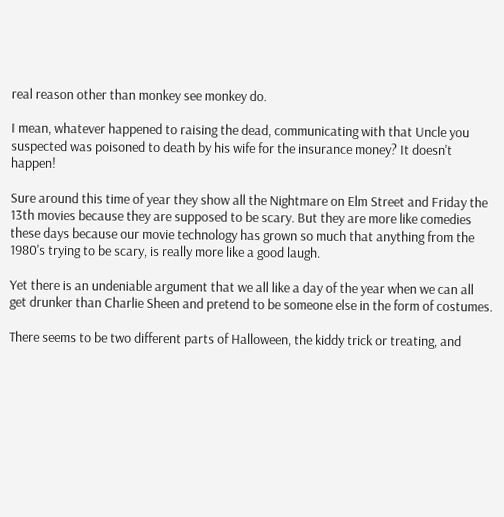real reason other than monkey see monkey do.

I mean, whatever happened to raising the dead, communicating with that Uncle you suspected was poisoned to death by his wife for the insurance money? It doesn't happen!

Sure around this time of year they show all the Nightmare on Elm Street and Friday the 13th movies because they are supposed to be scary. But they are more like comedies these days because our movie technology has grown so much that anything from the 1980's trying to be scary, is really more like a good laugh.

Yet there is an undeniable argument that we all like a day of the year when we can all get drunker than Charlie Sheen and pretend to be someone else in the form of costumes.

There seems to be two different parts of Halloween, the kiddy trick or treating, and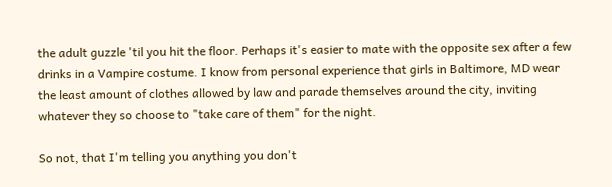the adult guzzle 'til you hit the floor. Perhaps it's easier to mate with the opposite sex after a few drinks in a Vampire costume. I know from personal experience that girls in Baltimore, MD wear the least amount of clothes allowed by law and parade themselves around the city, inviting whatever they so choose to "take care of them" for the night.

So not, that I'm telling you anything you don't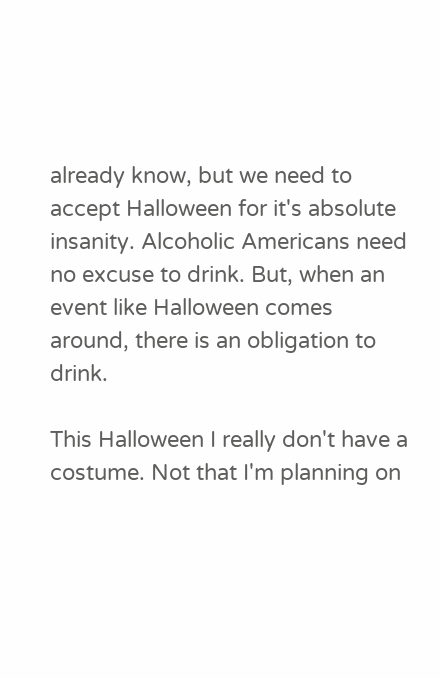already know, but we need to accept Halloween for it's absolute insanity. Alcoholic Americans need no excuse to drink. But, when an event like Halloween comes around, there is an obligation to drink.

This Halloween I really don't have a costume. Not that I'm planning on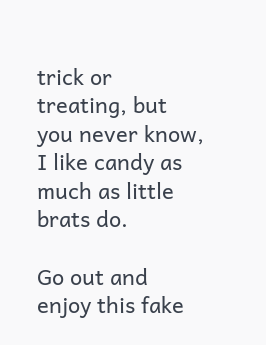trick or treating, but you never know, I like candy as much as little brats do.

Go out and enjoy this fake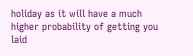holiday as it will have a much higher probability of getting you laid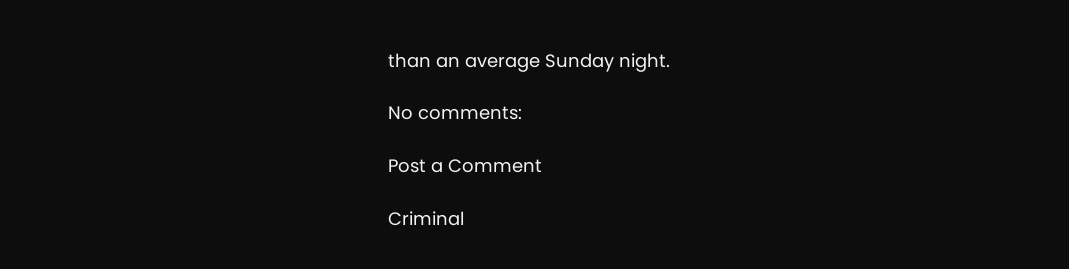than an average Sunday night.

No comments:

Post a Comment

Criminal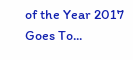of the Year 2017 Goes To...